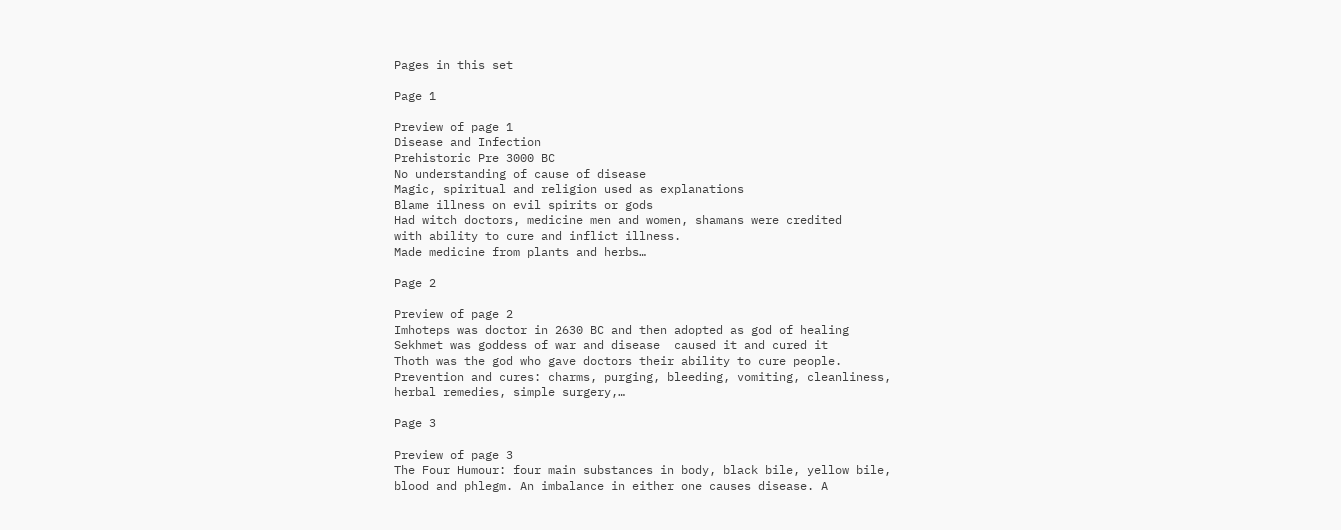Pages in this set

Page 1

Preview of page 1
Disease and Infection
Prehistoric Pre 3000 BC
No understanding of cause of disease
Magic, spiritual and religion used as explanations
Blame illness on evil spirits or gods
Had witch doctors, medicine men and women, shamans were credited
with ability to cure and inflict illness.
Made medicine from plants and herbs…

Page 2

Preview of page 2
Imhoteps was doctor in 2630 BC and then adopted as god of healing
Sekhmet was goddess of war and disease  caused it and cured it
Thoth was the god who gave doctors their ability to cure people.
Prevention and cures: charms, purging, bleeding, vomiting, cleanliness,
herbal remedies, simple surgery,…

Page 3

Preview of page 3
The Four Humour: four main substances in body, black bile, yellow bile,
blood and phlegm. An imbalance in either one causes disease. A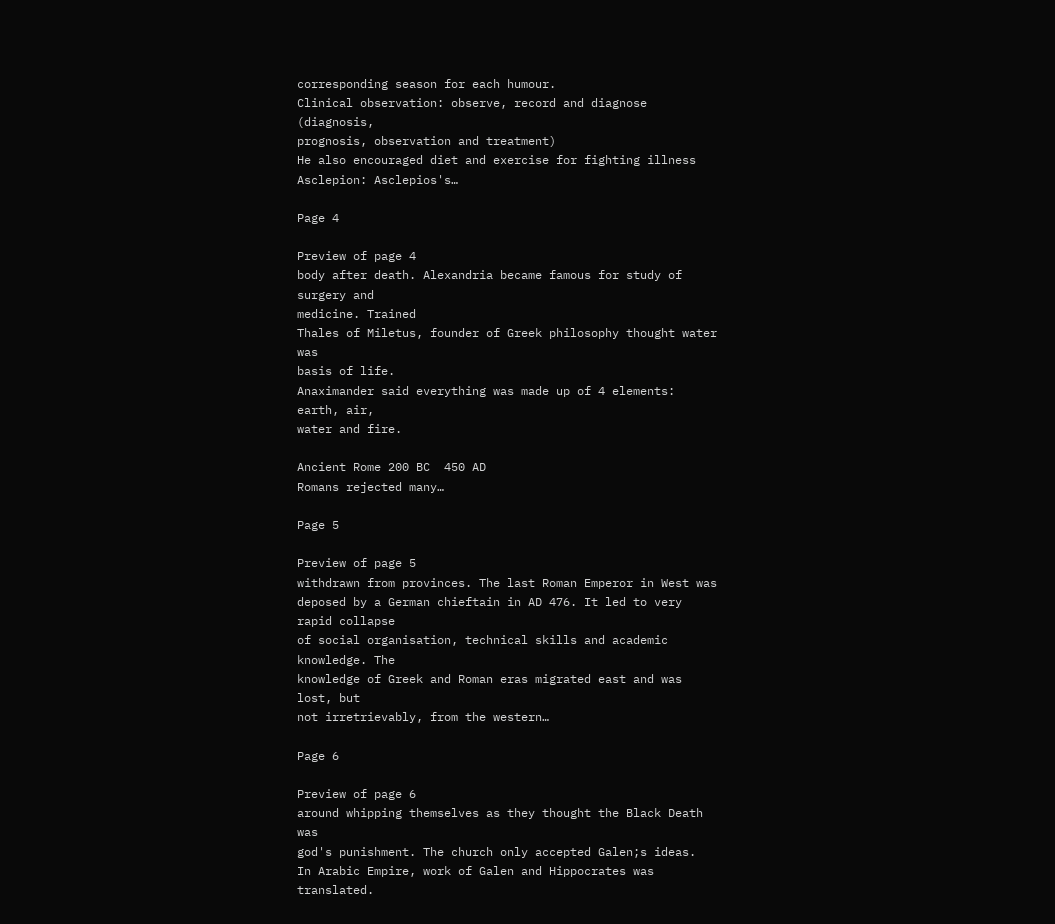corresponding season for each humour.
Clinical observation: observe, record and diagnose (diagnosis,
prognosis, observation and treatment)
He also encouraged diet and exercise for fighting illness
Asclepion: Asclepios's…

Page 4

Preview of page 4
body after death. Alexandria became famous for study of surgery and
medicine. Trained
Thales of Miletus, founder of Greek philosophy thought water was
basis of life.
Anaximander said everything was made up of 4 elements: earth, air,
water and fire.

Ancient Rome 200 BC  450 AD
Romans rejected many…

Page 5

Preview of page 5
withdrawn from provinces. The last Roman Emperor in West was
deposed by a German chieftain in AD 476. It led to very rapid collapse
of social organisation, technical skills and academic knowledge. The
knowledge of Greek and Roman eras migrated east and was lost, but
not irretrievably, from the western…

Page 6

Preview of page 6
around whipping themselves as they thought the Black Death was
god's punishment. The church only accepted Galen;s ideas.
In Arabic Empire, work of Galen and Hippocrates was translated.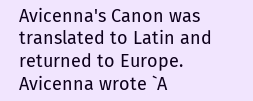Avicenna's Canon was translated to Latin and returned to Europe.
Avicenna wrote `A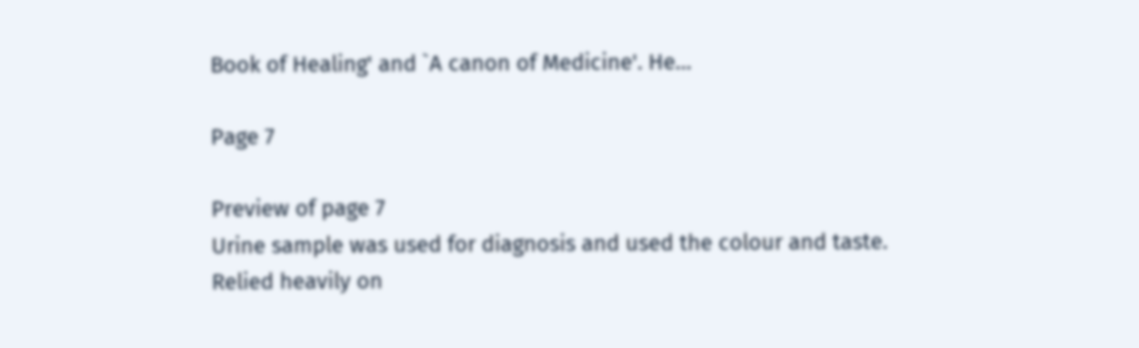Book of Healing' and `A canon of Medicine'. He…

Page 7

Preview of page 7
Urine sample was used for diagnosis and used the colour and taste.
Relied heavily on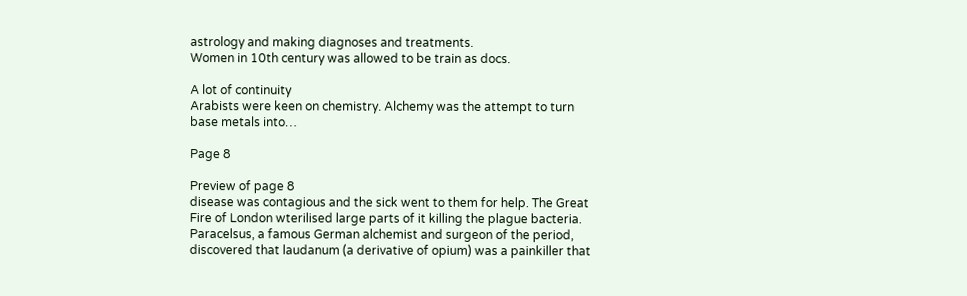astrology and making diagnoses and treatments.
Women in 10th century was allowed to be train as docs.

A lot of continuity
Arabists were keen on chemistry. Alchemy was the attempt to turn
base metals into…

Page 8

Preview of page 8
disease was contagious and the sick went to them for help. The Great
Fire of London wterilised large parts of it killing the plague bacteria.
Paracelsus, a famous German alchemist and surgeon of the period,
discovered that laudanum (a derivative of opium) was a painkiller that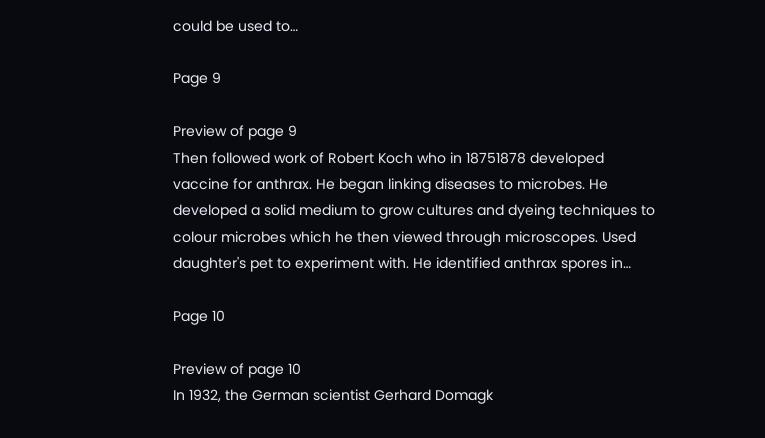could be used to…

Page 9

Preview of page 9
Then followed work of Robert Koch who in 18751878 developed
vaccine for anthrax. He began linking diseases to microbes. He
developed a solid medium to grow cultures and dyeing techniques to
colour microbes which he then viewed through microscopes. Used
daughter's pet to experiment with. He identified anthrax spores in…

Page 10

Preview of page 10
In 1932, the German scientist Gerhard Domagk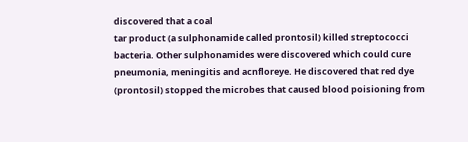discovered that a coal
tar product (a sulphonamide called prontosil) killed streptococci
bacteria. Other sulphonamides were discovered which could cure
pneumonia, meningitis and acnfloreye. He discovered that red dye
(prontosil) stopped the microbes that caused blood poisioning from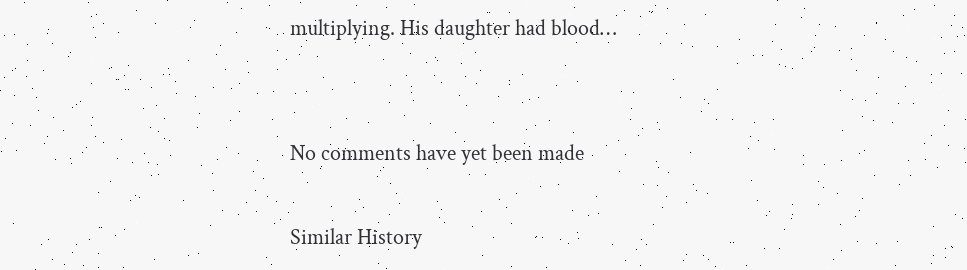multiplying. His daughter had blood…


No comments have yet been made

Similar History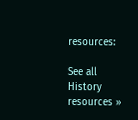resources:

See all History resources »